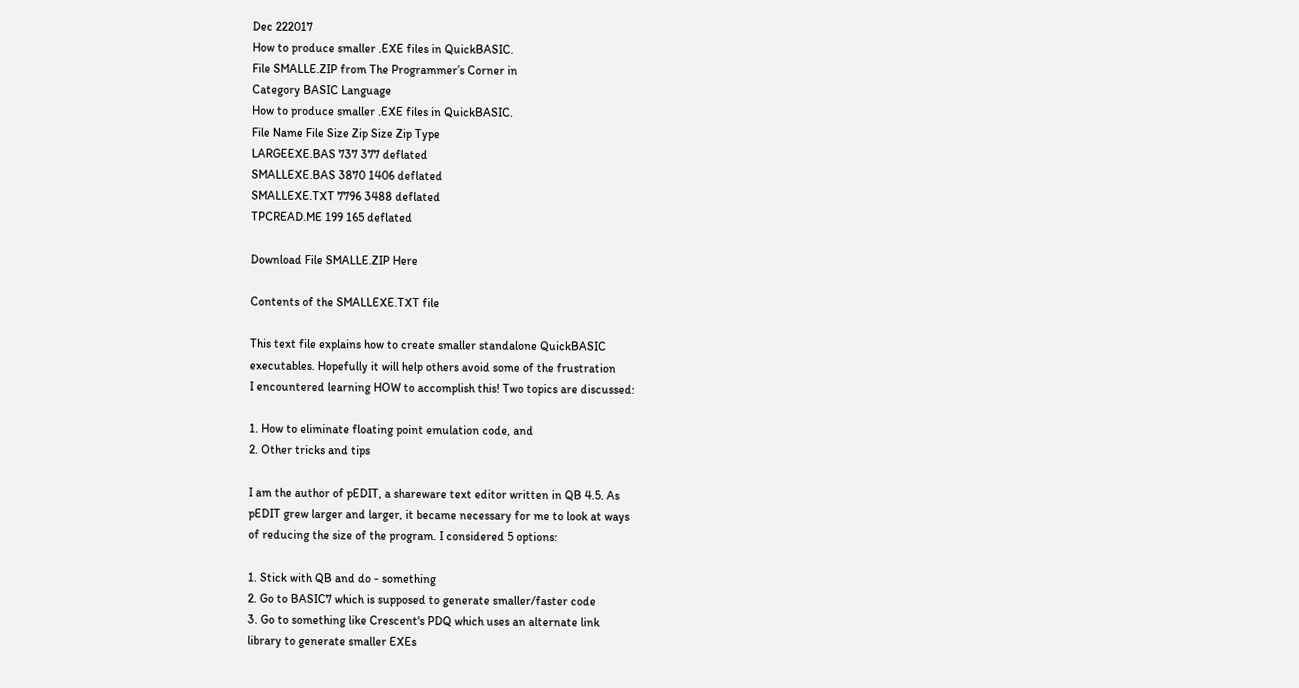Dec 222017
How to produce smaller .EXE files in QuickBASIC.
File SMALLE.ZIP from The Programmer’s Corner in
Category BASIC Language
How to produce smaller .EXE files in QuickBASIC.
File Name File Size Zip Size Zip Type
LARGEEXE.BAS 737 377 deflated
SMALLEXE.BAS 3870 1406 deflated
SMALLEXE.TXT 7796 3488 deflated
TPCREAD.ME 199 165 deflated

Download File SMALLE.ZIP Here

Contents of the SMALLEXE.TXT file

This text file explains how to create smaller standalone QuickBASIC
executables. Hopefully it will help others avoid some of the frustration
I encountered learning HOW to accomplish this! Two topics are discussed:

1. How to eliminate floating point emulation code, and
2. Other tricks and tips

I am the author of pEDIT, a shareware text editor written in QB 4.5. As
pEDIT grew larger and larger, it became necessary for me to look at ways
of reducing the size of the program. I considered 5 options:

1. Stick with QB and do - something
2. Go to BASIC7 which is supposed to generate smaller/faster code
3. Go to something like Crescent's PDQ which uses an alternate link
library to generate smaller EXEs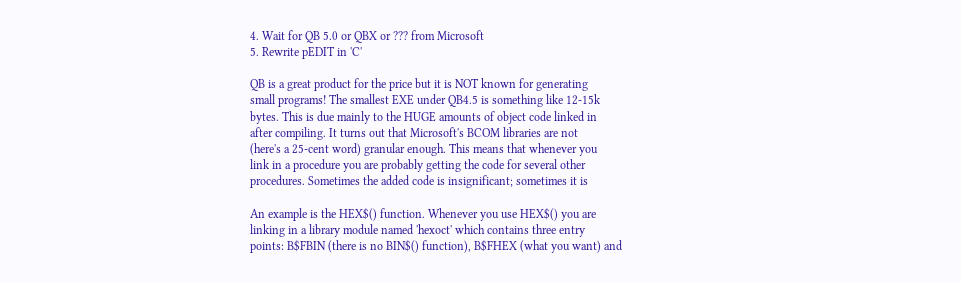4. Wait for QB 5.0 or QBX or ??? from Microsoft
5. Rewrite pEDIT in 'C'

QB is a great product for the price but it is NOT known for generating
small programs! The smallest EXE under QB4.5 is something like 12-15k
bytes. This is due mainly to the HUGE amounts of object code linked in
after compiling. It turns out that Microsoft's BCOM libraries are not
(here's a 25-cent word) granular enough. This means that whenever you
link in a procedure you are probably getting the code for several other
procedures. Sometimes the added code is insignificant; sometimes it is

An example is the HEX$() function. Whenever you use HEX$() you are
linking in a library module named 'hexoct' which contains three entry
points: B$FBIN (there is no BIN$() function), B$FHEX (what you want) and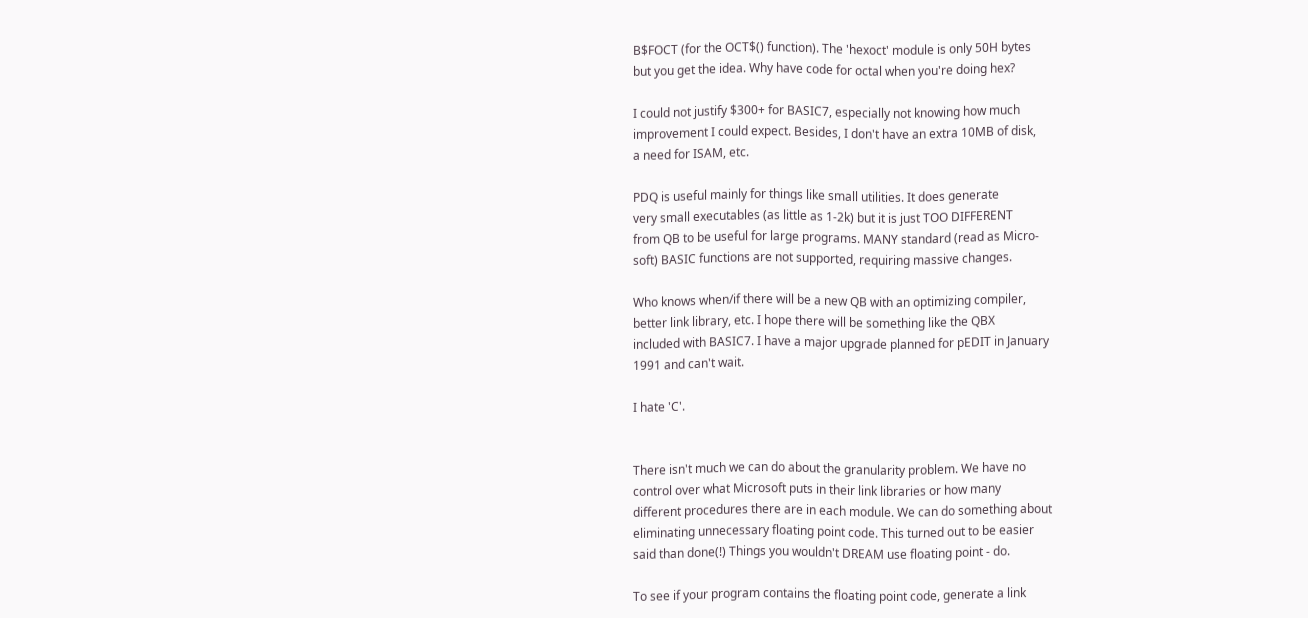B$FOCT (for the OCT$() function). The 'hexoct' module is only 50H bytes
but you get the idea. Why have code for octal when you're doing hex?

I could not justify $300+ for BASIC7, especially not knowing how much
improvement I could expect. Besides, I don't have an extra 10MB of disk,
a need for ISAM, etc.

PDQ is useful mainly for things like small utilities. It does generate
very small executables (as little as 1-2k) but it is just TOO DIFFERENT
from QB to be useful for large programs. MANY standard (read as Micro-
soft) BASIC functions are not supported, requiring massive changes.

Who knows when/if there will be a new QB with an optimizing compiler,
better link library, etc. I hope there will be something like the QBX
included with BASIC7. I have a major upgrade planned for pEDIT in January
1991 and can't wait.

I hate 'C'.


There isn't much we can do about the granularity problem. We have no
control over what Microsoft puts in their link libraries or how many
different procedures there are in each module. We can do something about
eliminating unnecessary floating point code. This turned out to be easier
said than done(!) Things you wouldn't DREAM use floating point - do.

To see if your program contains the floating point code, generate a link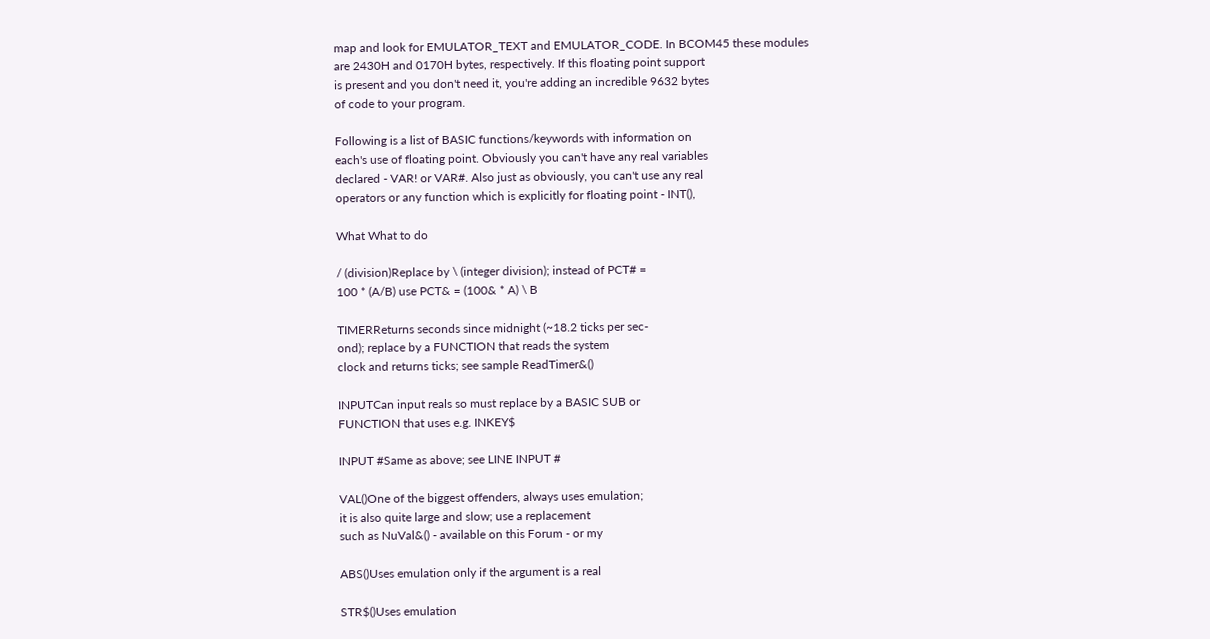map and look for EMULATOR_TEXT and EMULATOR_CODE. In BCOM45 these modules
are 2430H and 0170H bytes, respectively. If this floating point support
is present and you don't need it, you're adding an incredible 9632 bytes
of code to your program.

Following is a list of BASIC functions/keywords with information on
each's use of floating point. Obviously you can't have any real variables
declared - VAR! or VAR#. Also just as obviously, you can't use any real
operators or any function which is explicitly for floating point - INT(),

What What to do

/ (division)Replace by \ (integer division); instead of PCT# =
100 * (A/B) use PCT& = (100& * A) \ B

TIMERReturns seconds since midnight (~18.2 ticks per sec-
ond); replace by a FUNCTION that reads the system
clock and returns ticks; see sample ReadTimer&()

INPUTCan input reals so must replace by a BASIC SUB or
FUNCTION that uses e.g. INKEY$

INPUT #Same as above; see LINE INPUT #

VAL()One of the biggest offenders, always uses emulation;
it is also quite large and slow; use a replacement
such as NuVal&() - available on this Forum - or my

ABS()Uses emulation only if the argument is a real

STR$()Uses emulation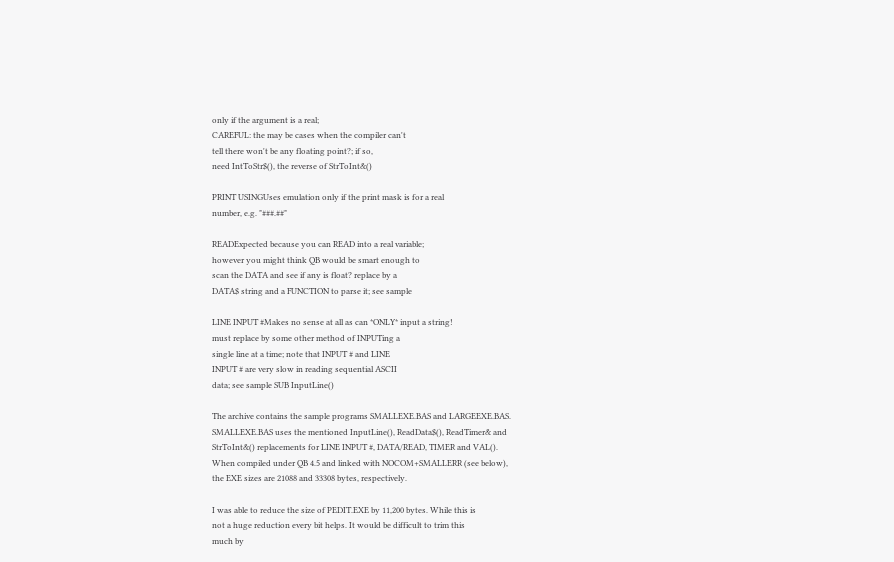only if the argument is a real;
CAREFUL: the may be cases when the compiler can't
tell there won't be any floating point?; if so,
need IntToStr$(), the reverse of StrToInt&()

PRINT USINGUses emulation only if the print mask is for a real
number, e.g. "###.##"

READExpected because you can READ into a real variable;
however you might think QB would be smart enough to
scan the DATA and see if any is float? replace by a
DATA$ string and a FUNCTION to parse it; see sample

LINE INPUT #Makes no sense at all as can *ONLY* input a string!
must replace by some other method of INPUTing a
single line at a time; note that INPUT # and LINE
INPUT # are very slow in reading sequential ASCII
data; see sample SUB InputLine()

The archive contains the sample programs SMALLEXE.BAS and LARGEEXE.BAS.
SMALLEXE.BAS uses the mentioned InputLine(), ReadData$(), ReadTimer& and
StrToInt&() replacements for LINE INPUT #, DATA/READ, TIMER and VAL().
When compiled under QB 4.5 and linked with NOCOM+SMALLERR (see below),
the EXE sizes are 21088 and 33308 bytes, respectively.

I was able to reduce the size of PEDIT.EXE by 11,200 bytes. While this is
not a huge reduction every bit helps. It would be difficult to trim this
much by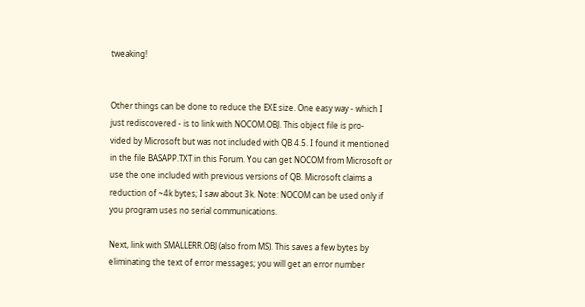tweaking!


Other things can be done to reduce the EXE size. One easy way - which I
just rediscovered - is to link with NOCOM.OBJ. This object file is pro-
vided by Microsoft but was not included with QB 4.5. I found it mentioned
in the file BASAPP.TXT in this Forum. You can get NOCOM from Microsoft or
use the one included with previous versions of QB. Microsoft claims a
reduction of ~4k bytes; I saw about 3k. Note: NOCOM can be used only if
you program uses no serial communications.

Next, link with SMALLERR.OBJ (also from MS). This saves a few bytes by
eliminating the text of error messages; you will get an error number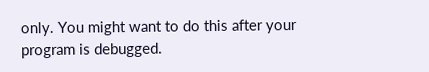only. You might want to do this after your program is debugged.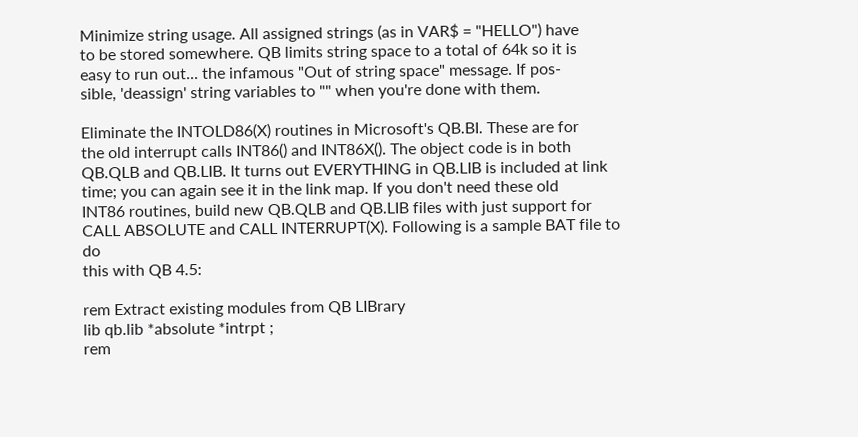Minimize string usage. All assigned strings (as in VAR$ = "HELLO") have
to be stored somewhere. QB limits string space to a total of 64k so it is
easy to run out... the infamous "Out of string space" message. If pos-
sible, 'deassign' string variables to "" when you're done with them.

Eliminate the INTOLD86(X) routines in Microsoft's QB.BI. These are for
the old interrupt calls INT86() and INT86X(). The object code is in both
QB.QLB and QB.LIB. It turns out EVERYTHING in QB.LIB is included at link
time; you can again see it in the link map. If you don't need these old
INT86 routines, build new QB.QLB and QB.LIB files with just support for
CALL ABSOLUTE and CALL INTERRUPT(X). Following is a sample BAT file to do
this with QB 4.5:

rem Extract existing modules from QB LIBrary
lib qb.lib *absolute *intrpt ;
rem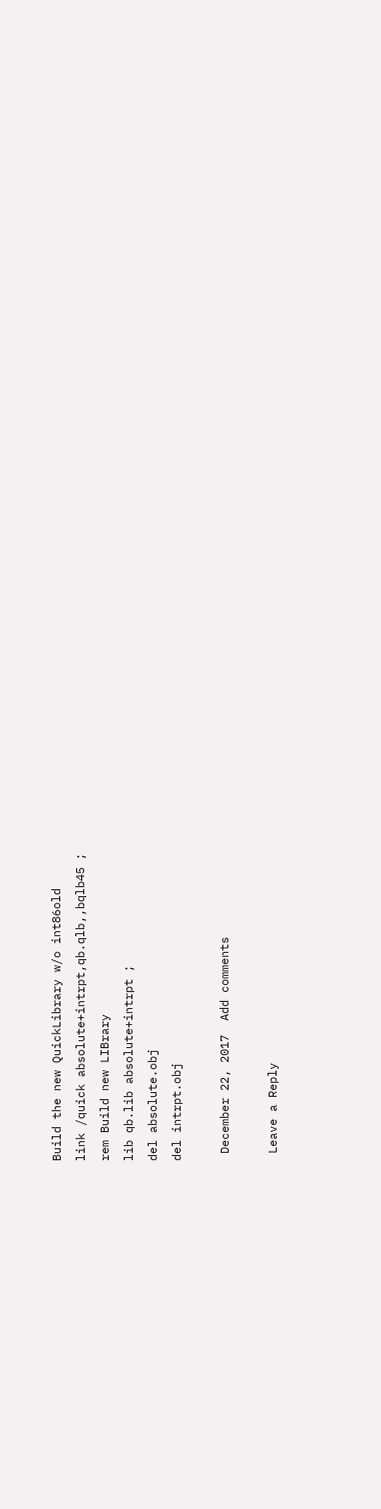Build the new QuickLibrary w/o int86old
link /quick absolute+intrpt,qb.qlb,,bqlb45 ;
rem Build new LIBrary
lib qb.lib absolute+intrpt ;
del absolute.obj
del intrpt.obj

 December 22, 2017  Add comments

 Leave a Reply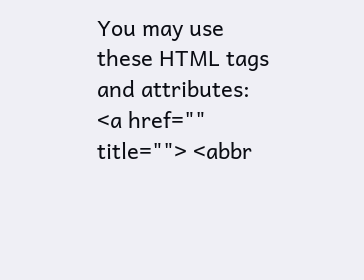You may use these HTML tags and attributes: <a href="" title=""> <abbr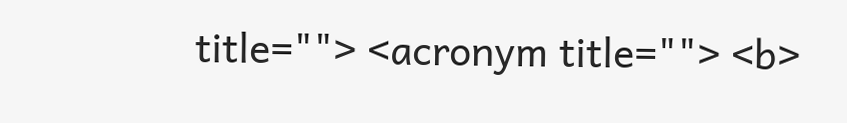title=""> <acronym title=""> <b>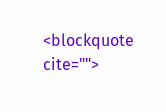<blockquote cite="">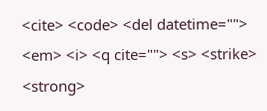<cite> <code> <del datetime=""> <em> <i> <q cite=""> <s> <strike> <strong>